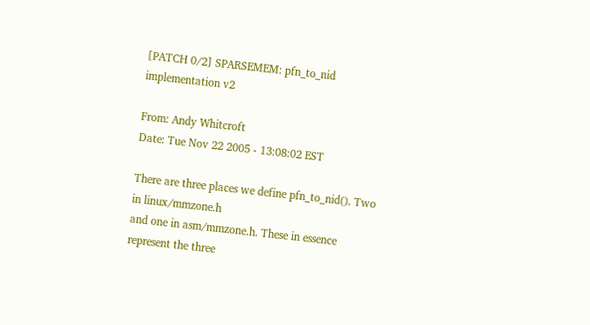[PATCH 0/2] SPARSEMEM: pfn_to_nid implementation v2

From: Andy Whitcroft
Date: Tue Nov 22 2005 - 13:08:02 EST

There are three places we define pfn_to_nid(). Two in linux/mmzone.h
and one in asm/mmzone.h. These in essence represent the three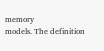memory
models. The definition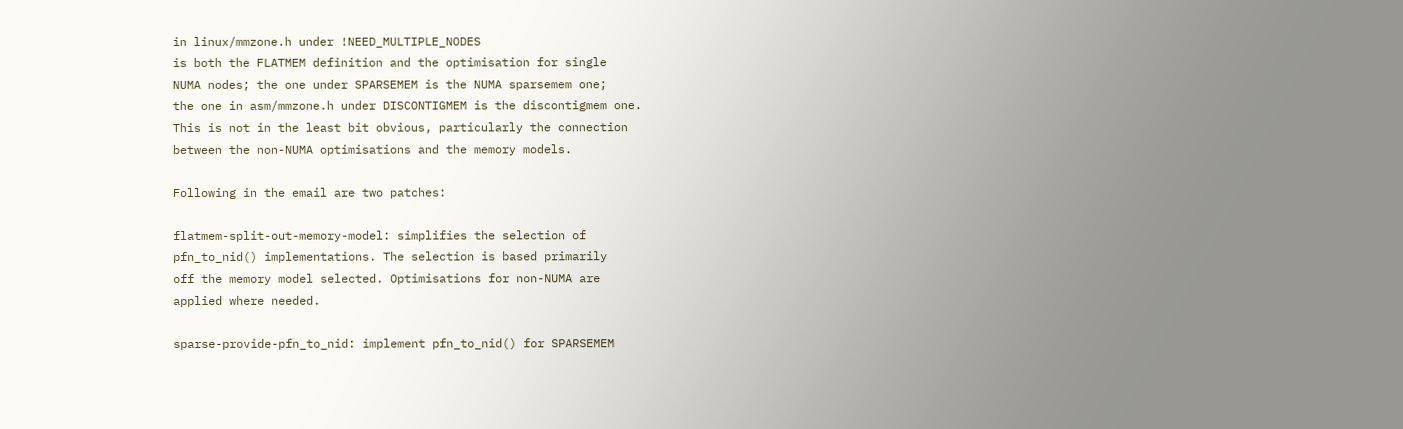in linux/mmzone.h under !NEED_MULTIPLE_NODES
is both the FLATMEM definition and the optimisation for single
NUMA nodes; the one under SPARSEMEM is the NUMA sparsemem one;
the one in asm/mmzone.h under DISCONTIGMEM is the discontigmem one.
This is not in the least bit obvious, particularly the connection
between the non-NUMA optimisations and the memory models.

Following in the email are two patches:

flatmem-split-out-memory-model: simplifies the selection of
pfn_to_nid() implementations. The selection is based primarily
off the memory model selected. Optimisations for non-NUMA are
applied where needed.

sparse-provide-pfn_to_nid: implement pfn_to_nid() for SPARSEMEM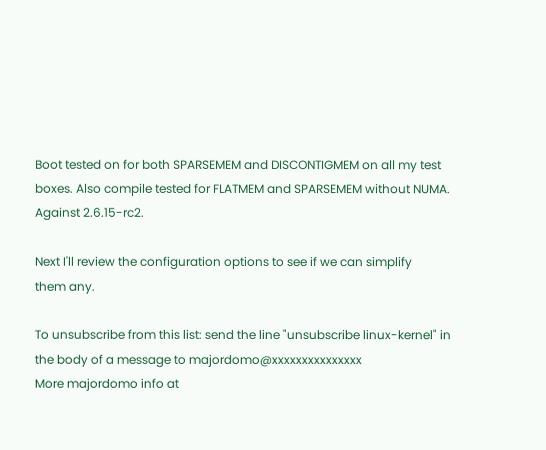Boot tested on for both SPARSEMEM and DISCONTIGMEM on all my test
boxes. Also compile tested for FLATMEM and SPARSEMEM without NUMA.
Against 2.6.15-rc2.

Next I'll review the configuration options to see if we can simplify
them any.

To unsubscribe from this list: send the line "unsubscribe linux-kernel" in
the body of a message to majordomo@xxxxxxxxxxxxxxx
More majordomo info at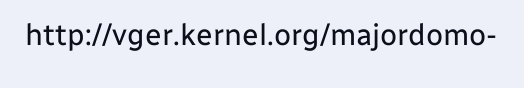http://vger.kernel.org/majordomo-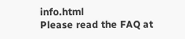info.html
Please read the FAQ at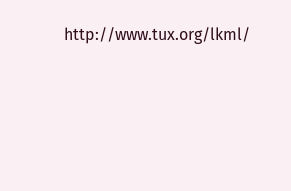http://www.tux.org/lkml/